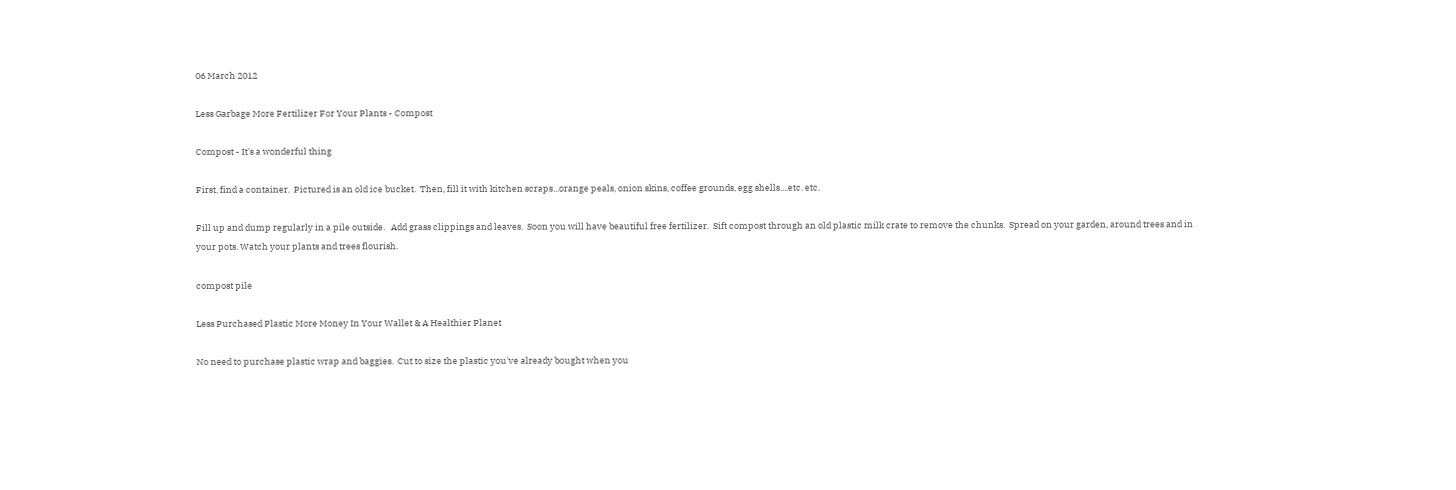06 March 2012

Less Garbage More Fertilizer For Your Plants - Compost

Compost - It's a wonderful thing

First, find a container.  Pictured is an old ice bucket.  Then, fill it with kitchen scraps...orange peals, onion skins, coffee grounds, egg shells....etc. etc.

Fill up and dump regularly in a pile outside.   Add grass clippings and leaves.  Soon you will have beautiful free fertilizer.  Sift compost through an old plastic milk crate to remove the chunks.  Spread on your garden, around trees and in your pots. Watch your plants and trees flourish.

compost pile

Less Purchased Plastic More Money In Your Wallet & A Healthier Planet

No need to purchase plastic wrap and baggies.  Cut to size the plastic you've already bought when you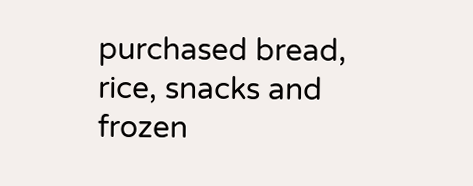purchased bread, rice, snacks and frozen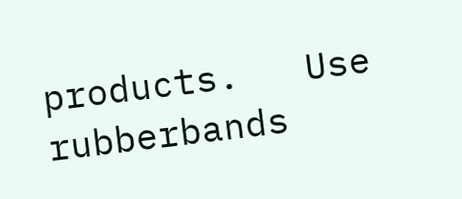products.   Use rubberbands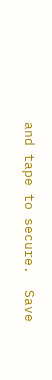and tape to secure.  Save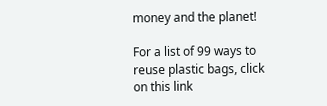money and the planet!

For a list of 99 ways to reuse plastic bags, click on this link